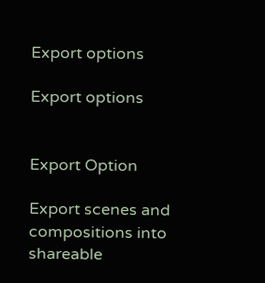Export options

Export options


Export Option

Export scenes and compositions into shareable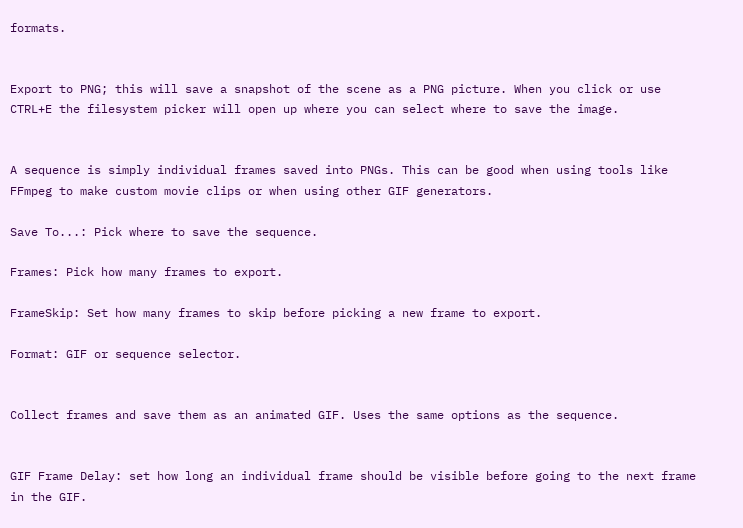formats.


Export to PNG; this will save a snapshot of the scene as a PNG picture. When you click or use CTRL+E the filesystem picker will open up where you can select where to save the image.


A sequence is simply individual frames saved into PNGs. This can be good when using tools like FFmpeg to make custom movie clips or when using other GIF generators.

Save To...: Pick where to save the sequence.

Frames: Pick how many frames to export.

FrameSkip: Set how many frames to skip before picking a new frame to export.

Format: GIF or sequence selector.


Collect frames and save them as an animated GIF. Uses the same options as the sequence.


GIF Frame Delay: set how long an individual frame should be visible before going to the next frame in the GIF.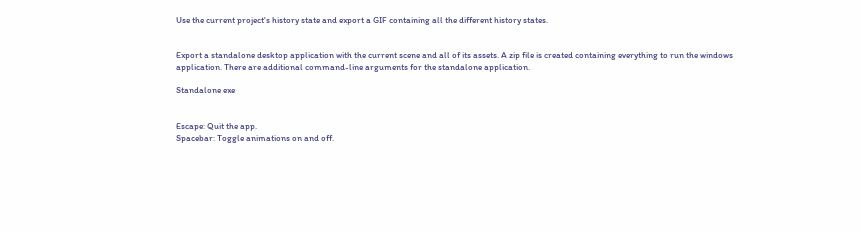Use the current project's history state and export a GIF containing all the different history states.


Export a standalone desktop application with the current scene and all of its assets. A zip file is created containing everything to run the windows application. There are additional command-line arguments for the standalone application.

Standalone exe


Escape: Quit the app.
Spacebar: Toggle animations on and off.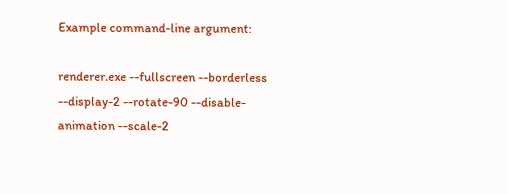Example command-line argument:

renderer.exe --fullscreen --borderless --display-2 --rotate-90 --disable-animation --scale-2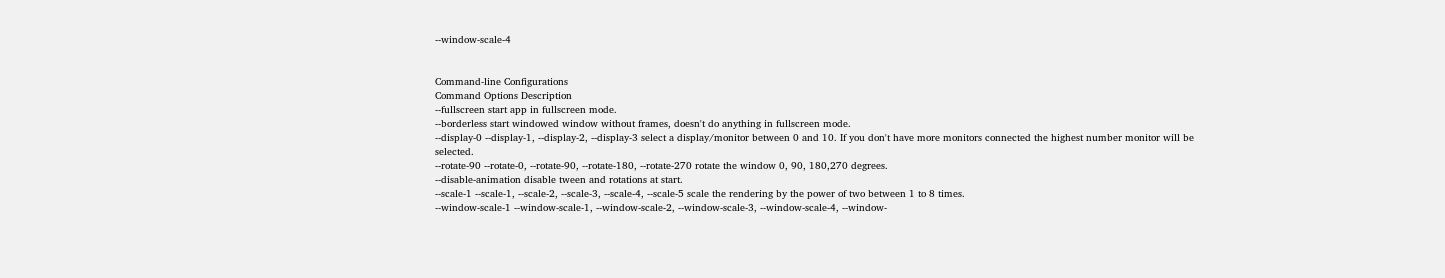--window-scale-4


Command-line Configurations
Command Options Description
--fullscreen start app in fullscreen mode.
--borderless start windowed window without frames, doesn't do anything in fullscreen mode.
--display-0 --display-1, --display-2, --display-3 select a display/monitor between 0 and 10. If you don't have more monitors connected the highest number monitor will be selected.
--rotate-90 --rotate-0, --rotate-90, --rotate-180, --rotate-270 rotate the window 0, 90, 180,270 degrees.
--disable-animation disable tween and rotations at start.
--scale-1 --scale-1, --scale-2, --scale-3, --scale-4, --scale-5 scale the rendering by the power of two between 1 to 8 times.
--window-scale-1 --window-scale-1, --window-scale-2, --window-scale-3, --window-scale-4, --window-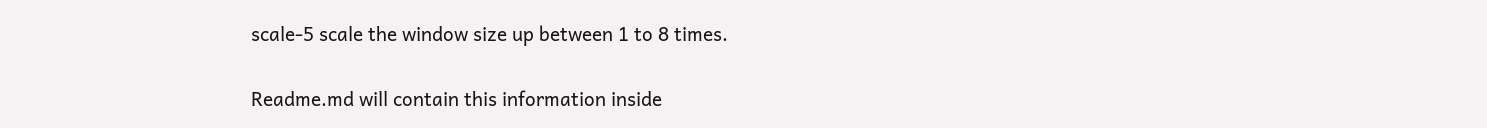scale-5 scale the window size up between 1 to 8 times.

Readme.md will contain this information inside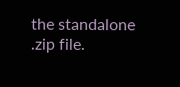the standalone .zip file.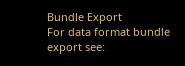Bundle Export
For data format bundle export see: